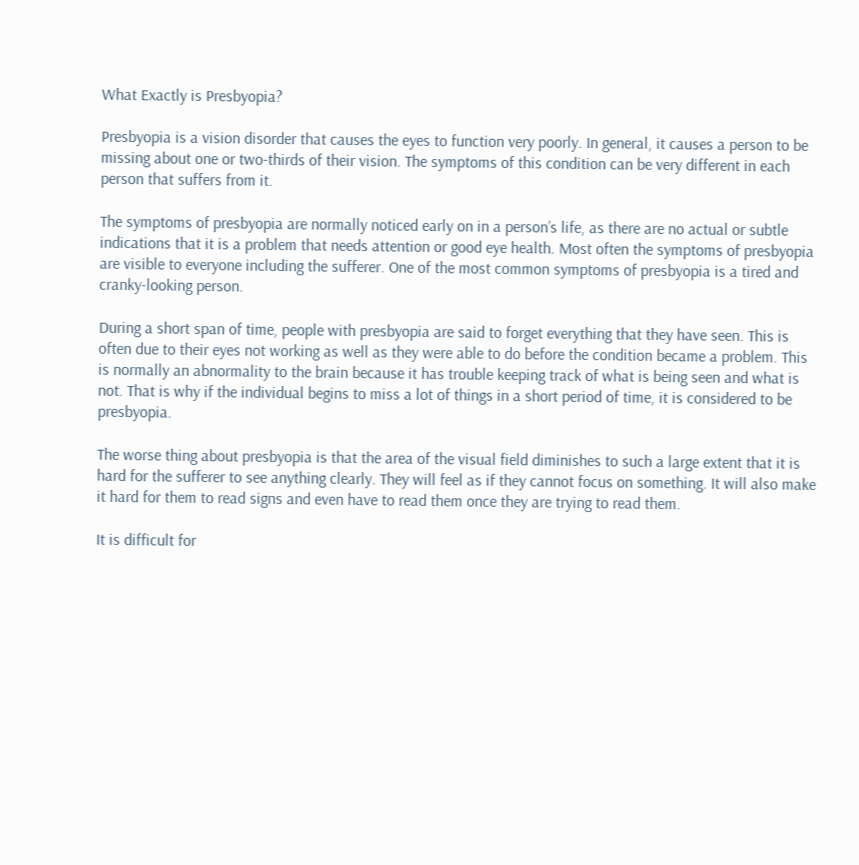What Exactly is Presbyopia?

Presbyopia is a vision disorder that causes the eyes to function very poorly. In general, it causes a person to be missing about one or two-thirds of their vision. The symptoms of this condition can be very different in each person that suffers from it.

The symptoms of presbyopia are normally noticed early on in a person’s life, as there are no actual or subtle indications that it is a problem that needs attention or good eye health. Most often the symptoms of presbyopia are visible to everyone including the sufferer. One of the most common symptoms of presbyopia is a tired and cranky-looking person.

During a short span of time, people with presbyopia are said to forget everything that they have seen. This is often due to their eyes not working as well as they were able to do before the condition became a problem. This is normally an abnormality to the brain because it has trouble keeping track of what is being seen and what is not. That is why if the individual begins to miss a lot of things in a short period of time, it is considered to be presbyopia.

The worse thing about presbyopia is that the area of the visual field diminishes to such a large extent that it is hard for the sufferer to see anything clearly. They will feel as if they cannot focus on something. It will also make it hard for them to read signs and even have to read them once they are trying to read them.

It is difficult for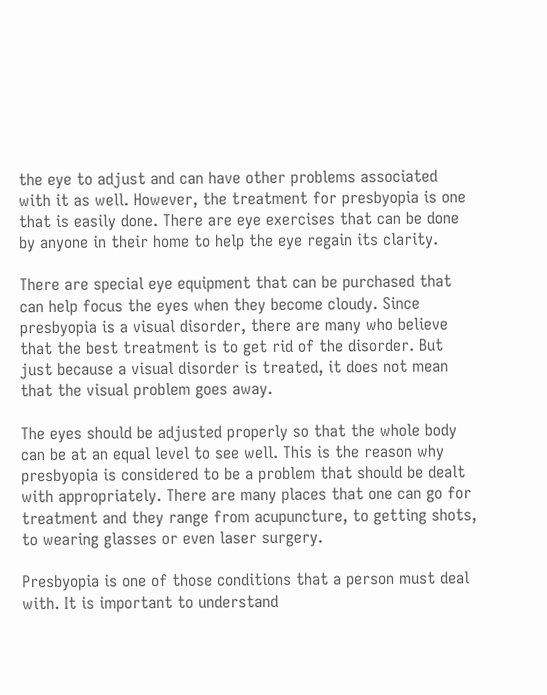the eye to adjust and can have other problems associated with it as well. However, the treatment for presbyopia is one that is easily done. There are eye exercises that can be done by anyone in their home to help the eye regain its clarity.

There are special eye equipment that can be purchased that can help focus the eyes when they become cloudy. Since presbyopia is a visual disorder, there are many who believe that the best treatment is to get rid of the disorder. But just because a visual disorder is treated, it does not mean that the visual problem goes away.

The eyes should be adjusted properly so that the whole body can be at an equal level to see well. This is the reason why presbyopia is considered to be a problem that should be dealt with appropriately. There are many places that one can go for treatment and they range from acupuncture, to getting shots, to wearing glasses or even laser surgery.

Presbyopia is one of those conditions that a person must deal with. It is important to understand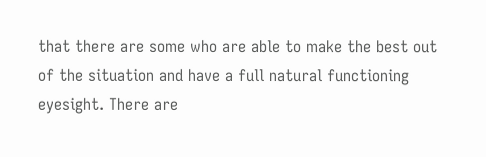that there are some who are able to make the best out of the situation and have a full natural functioning eyesight. There are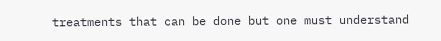treatments that can be done but one must understand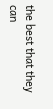the best that they can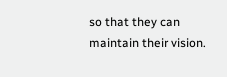so that they can maintain their vision.